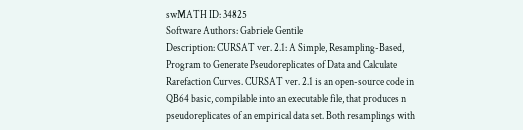swMATH ID: 34825
Software Authors: Gabriele Gentile
Description: CURSAT ver. 2.1: A Simple, Resampling-Based, Program to Generate Pseudoreplicates of Data and Calculate Rarefaction Curves. CURSAT ver. 2.1 is an open-source code in QB64 basic, compilable into an executable file, that produces n pseudoreplicates of an empirical data set. Both resamplings with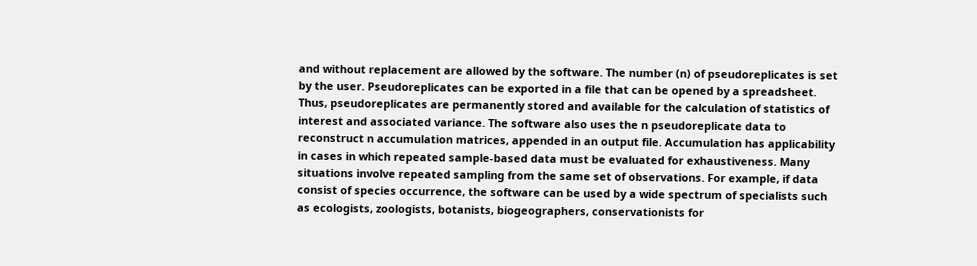and without replacement are allowed by the software. The number (n) of pseudoreplicates is set by the user. Pseudoreplicates can be exported in a file that can be opened by a spreadsheet. Thus, pseudoreplicates are permanently stored and available for the calculation of statistics of interest and associated variance. The software also uses the n pseudoreplicate data to reconstruct n accumulation matrices, appended in an output file. Accumulation has applicability in cases in which repeated sample-based data must be evaluated for exhaustiveness. Many situations involve repeated sampling from the same set of observations. For example, if data consist of species occurrence, the software can be used by a wide spectrum of specialists such as ecologists, zoologists, botanists, biogeographers, conservationists for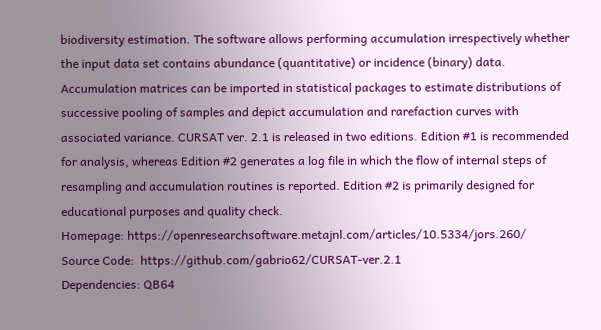biodiversity estimation. The software allows performing accumulation irrespectively whether the input data set contains abundance (quantitative) or incidence (binary) data. Accumulation matrices can be imported in statistical packages to estimate distributions of successive pooling of samples and depict accumulation and rarefaction curves with associated variance. CURSAT ver. 2.1 is released in two editions. Edition #1 is recommended for analysis, whereas Edition #2 generates a log file in which the flow of internal steps of resampling and accumulation routines is reported. Edition #2 is primarily designed for educational purposes and quality check.
Homepage: https://openresearchsoftware.metajnl.com/articles/10.5334/jors.260/
Source Code:  https://github.com/gabrio62/CURSAT-ver.2.1
Dependencies: QB64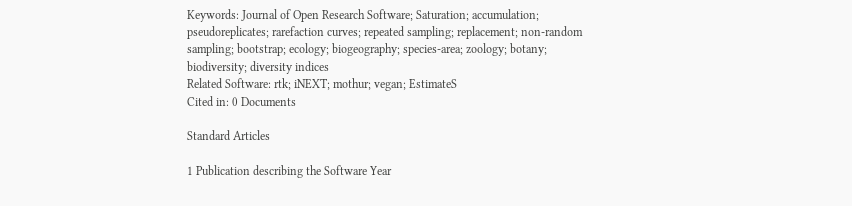Keywords: Journal of Open Research Software; Saturation; accumulation; pseudoreplicates; rarefaction curves; repeated sampling; replacement; non-random sampling; bootstrap; ecology; biogeography; species-area; zoology; botany; biodiversity; diversity indices
Related Software: rtk; iNEXT; mothur; vegan; EstimateS
Cited in: 0 Documents

Standard Articles

1 Publication describing the Software Year